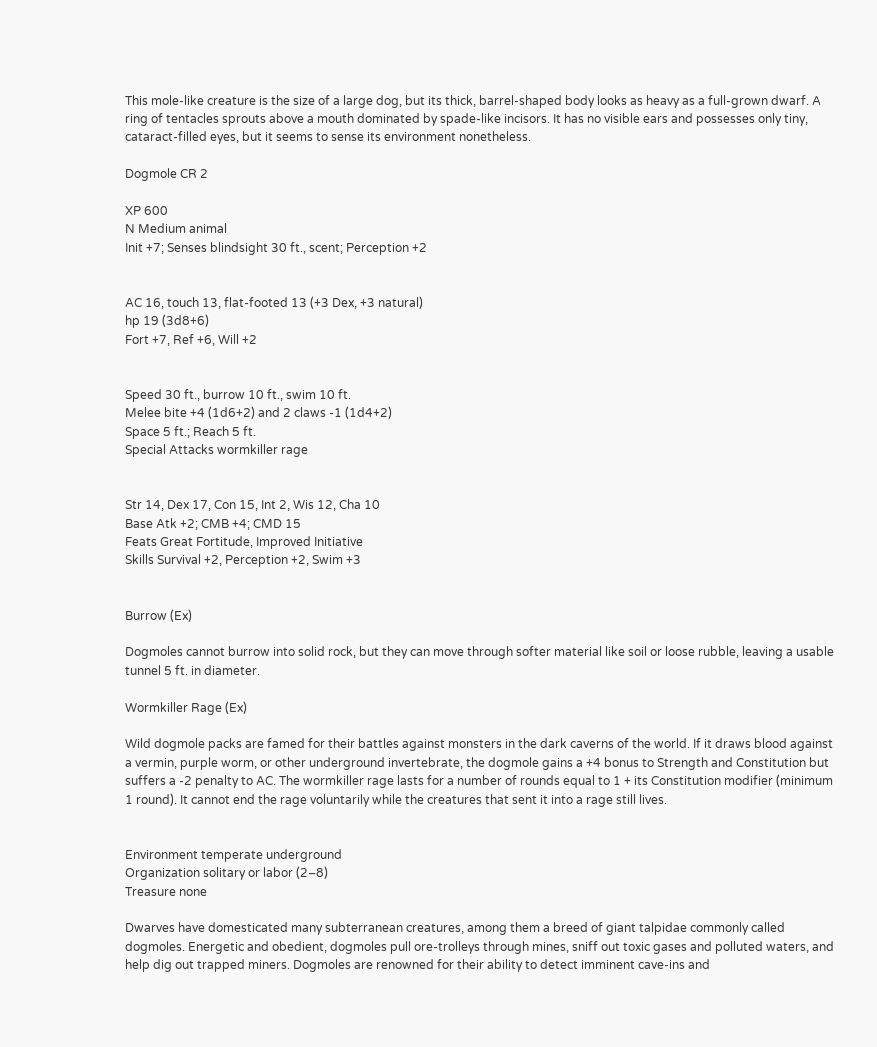This mole-like creature is the size of a large dog, but its thick, barrel-shaped body looks as heavy as a full-grown dwarf. A ring of tentacles sprouts above a mouth dominated by spade-like incisors. It has no visible ears and possesses only tiny, cataract-filled eyes, but it seems to sense its environment nonetheless.

Dogmole CR 2

XP 600
N Medium animal
Init +7; Senses blindsight 30 ft., scent; Perception +2


AC 16, touch 13, flat-footed 13 (+3 Dex, +3 natural)
hp 19 (3d8+6)
Fort +7, Ref +6, Will +2


Speed 30 ft., burrow 10 ft., swim 10 ft.
Melee bite +4 (1d6+2) and 2 claws -1 (1d4+2)
Space 5 ft.; Reach 5 ft.
Special Attacks wormkiller rage


Str 14, Dex 17, Con 15, Int 2, Wis 12, Cha 10
Base Atk +2; CMB +4; CMD 15
Feats Great Fortitude, Improved Initiative
Skills Survival +2, Perception +2, Swim +3


Burrow (Ex)

Dogmoles cannot burrow into solid rock, but they can move through softer material like soil or loose rubble, leaving a usable tunnel 5 ft. in diameter.

Wormkiller Rage (Ex)

Wild dogmole packs are famed for their battles against monsters in the dark caverns of the world. If it draws blood against a vermin, purple worm, or other underground invertebrate, the dogmole gains a +4 bonus to Strength and Constitution but suffers a -2 penalty to AC. The wormkiller rage lasts for a number of rounds equal to 1 + its Constitution modifier (minimum 1 round). It cannot end the rage voluntarily while the creatures that sent it into a rage still lives.


Environment temperate underground
Organization solitary or labor (2–8)
Treasure none

Dwarves have domesticated many subterranean creatures, among them a breed of giant talpidae commonly called dogmoles. Energetic and obedient, dogmoles pull ore-trolleys through mines, sniff out toxic gases and polluted waters, and help dig out trapped miners. Dogmoles are renowned for their ability to detect imminent cave-ins and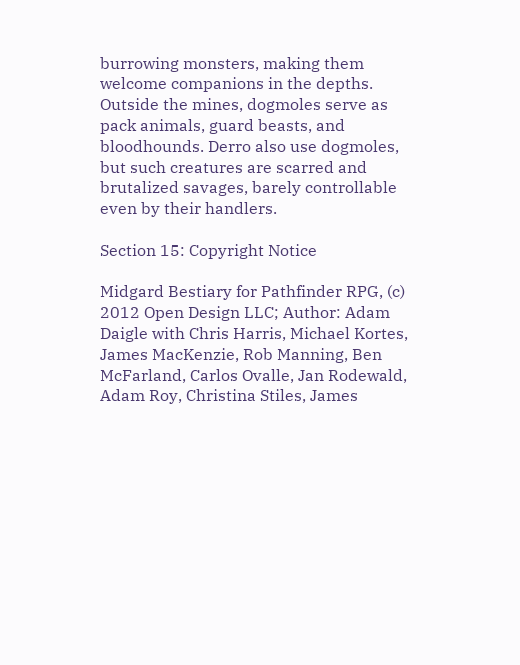burrowing monsters, making them welcome companions in the depths. Outside the mines, dogmoles serve as pack animals, guard beasts, and bloodhounds. Derro also use dogmoles, but such creatures are scarred and brutalized savages, barely controllable even by their handlers.

Section 15: Copyright Notice

Midgard Bestiary for Pathfinder RPG, (c) 2012 Open Design LLC; Author: Adam Daigle with Chris Harris, Michael Kortes, James MacKenzie, Rob Manning, Ben McFarland, Carlos Ovalle, Jan Rodewald, Adam Roy, Christina Stiles, James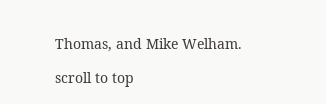Thomas, and Mike Welham.

scroll to top